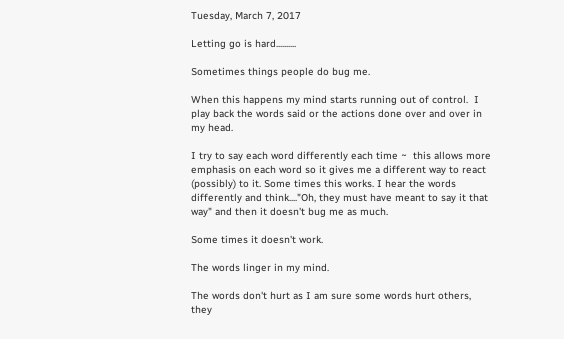Tuesday, March 7, 2017

Letting go is hard..........

Sometimes things people do bug me.

When this happens my mind starts running out of control.  I  play back the words said or the actions done over and over in my head.

I try to say each word differently each time ~  this allows more emphasis on each word so it gives me a different way to react (possibly) to it. Some times this works. I hear the words differently and think...."Oh, they must have meant to say it that way" and then it doesn't bug me as much.

Some times it doesn't work.

The words linger in my mind.

The words don't hurt as I am sure some words hurt others, they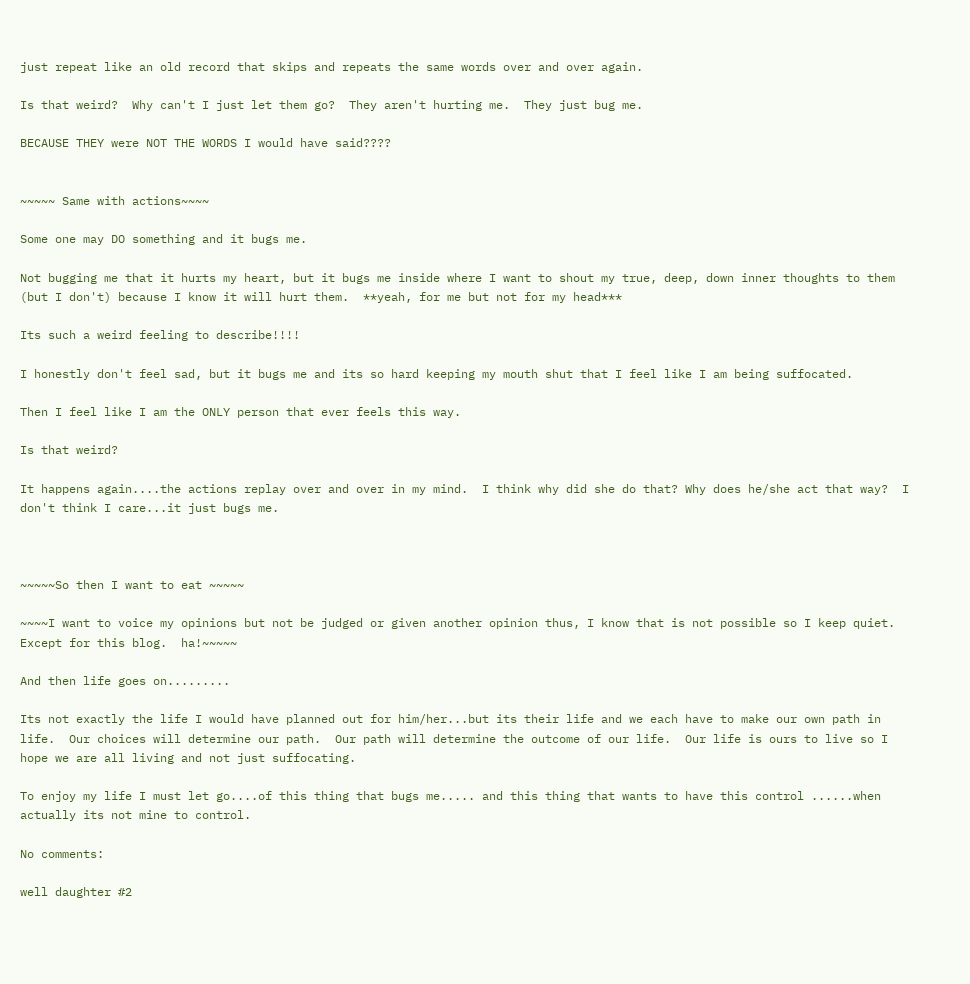just repeat like an old record that skips and repeats the same words over and over again.

Is that weird?  Why can't I just let them go?  They aren't hurting me.  They just bug me.

BECAUSE THEY were NOT THE WORDS I would have said????


~~~~~ Same with actions~~~~

Some one may DO something and it bugs me.

Not bugging me that it hurts my heart, but it bugs me inside where I want to shout my true, deep, down inner thoughts to them (but I don't) because I know it will hurt them.  **yeah, for me but not for my head***

Its such a weird feeling to describe!!!!

I honestly don't feel sad, but it bugs me and its so hard keeping my mouth shut that I feel like I am being suffocated.

Then I feel like I am the ONLY person that ever feels this way.

Is that weird?

It happens again....the actions replay over and over in my mind.  I think why did she do that? Why does he/she act that way?  I don't think I care...it just bugs me.



~~~~~So then I want to eat ~~~~~

~~~~I want to voice my opinions but not be judged or given another opinion thus, I know that is not possible so I keep quiet.  Except for this blog.  ha!~~~~~

And then life goes on.........

Its not exactly the life I would have planned out for him/her...but its their life and we each have to make our own path in life.  Our choices will determine our path.  Our path will determine the outcome of our life.  Our life is ours to live so I hope we are all living and not just suffocating.

To enjoy my life I must let go....of this thing that bugs me..... and this thing that wants to have this control ......when actually its not mine to control.

No comments:

well daughter #2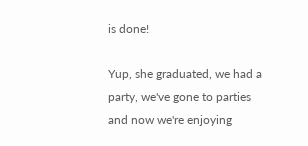is done!

Yup, she graduated, we had a party, we've gone to parties and now we're enjoying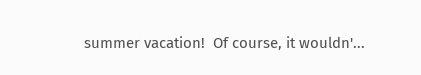summer vacation!  Of course, it wouldn'...